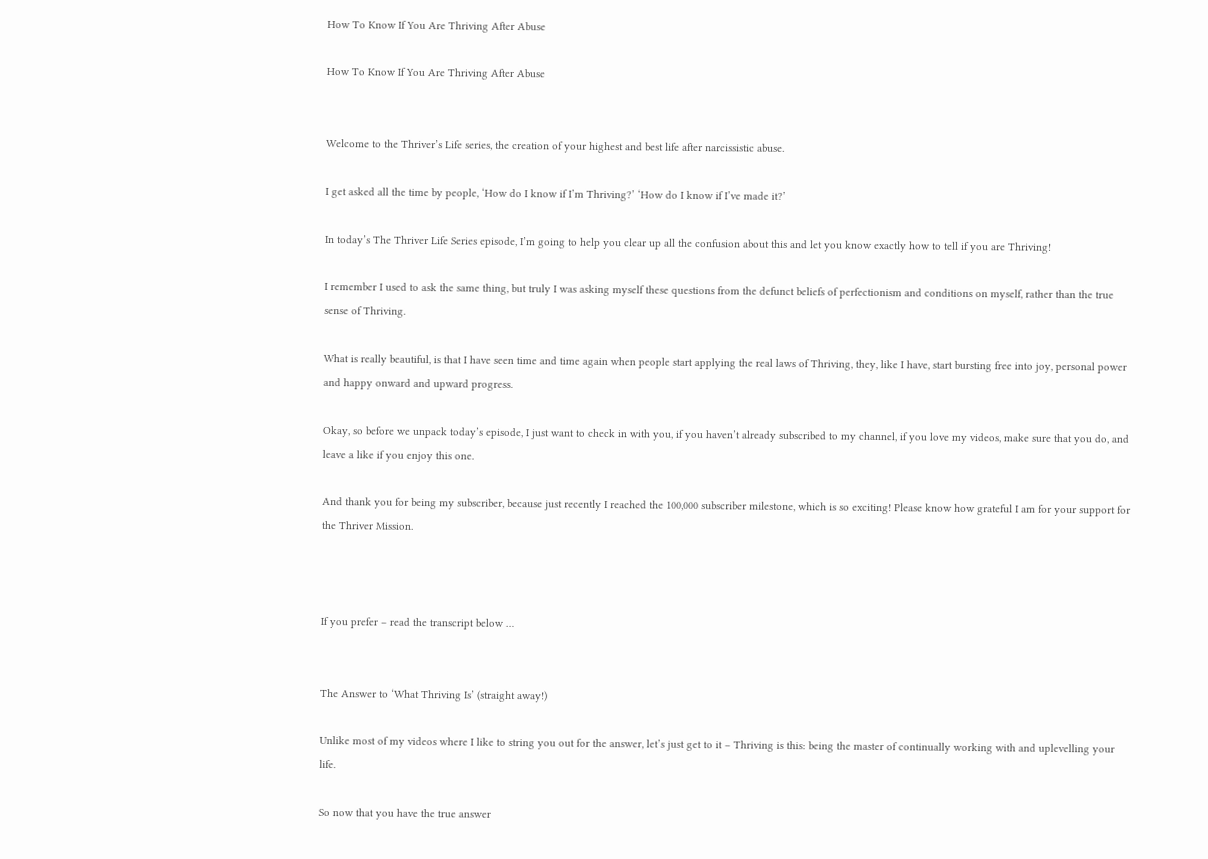How To Know If You Are Thriving After Abuse

How To Know If You Are Thriving After Abuse


Welcome to the Thriver’s Life series, the creation of your highest and best life after narcissistic abuse.

I get asked all the time by people, ‘How do I know if I’m Thriving?’ ‘How do I know if I’ve made it?’

In today’s The Thriver Life Series episode, I’m going to help you clear up all the confusion about this and let you know exactly how to tell if you are Thriving!

I remember I used to ask the same thing, but truly I was asking myself these questions from the defunct beliefs of perfectionism and conditions on myself, rather than the true sense of Thriving.

What is really beautiful, is that I have seen time and time again when people start applying the real laws of Thriving, they, like I have, start bursting free into joy, personal power and happy onward and upward progress.

Okay, so before we unpack today’s episode, I just want to check in with you, if you haven’t already subscribed to my channel, if you love my videos, make sure that you do, and leave a like if you enjoy this one.

And thank you for being my subscriber, because just recently I reached the 100,000 subscriber milestone, which is so exciting! Please know how grateful I am for your support for the Thriver Mission.



If you prefer – read the transcript below …


The Answer to ‘What Thriving Is’ (straight away!)

Unlike most of my videos where I like to string you out for the answer, let’s just get to it – Thriving is this: being the master of continually working with and uplevelling your life.

So now that you have the true answer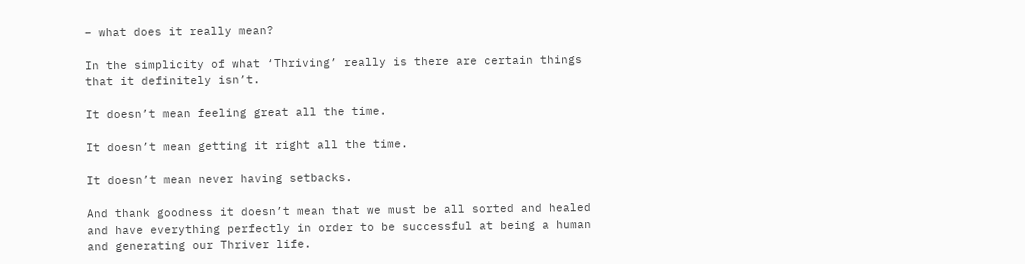– what does it really mean?

In the simplicity of what ‘Thriving’ really is there are certain things that it definitely isn’t.

It doesn’t mean feeling great all the time.

It doesn’t mean getting it right all the time.

It doesn’t mean never having setbacks.

And thank goodness it doesn’t mean that we must be all sorted and healed and have everything perfectly in order to be successful at being a human and generating our Thriver life.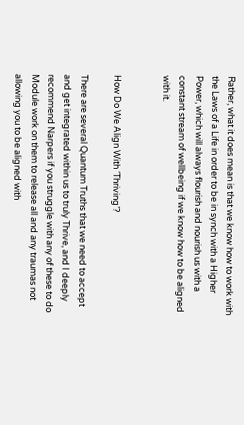Rather, what it does mean is that we know how to work with the Laws of a Life in order to be in synch with a Higher Power, which will always flourish and nourish us with a constant stream of wellbeing if we know how to be aligned with it.


How Do We Align With ‘Thriving’?

There are several Quantum Truths that we need to accept and get integrated within us to truly Thrive, and I deeply recommend Narpers if you struggle with any of these to do Module work on them to release all and any traumas not allowing you to be aligned with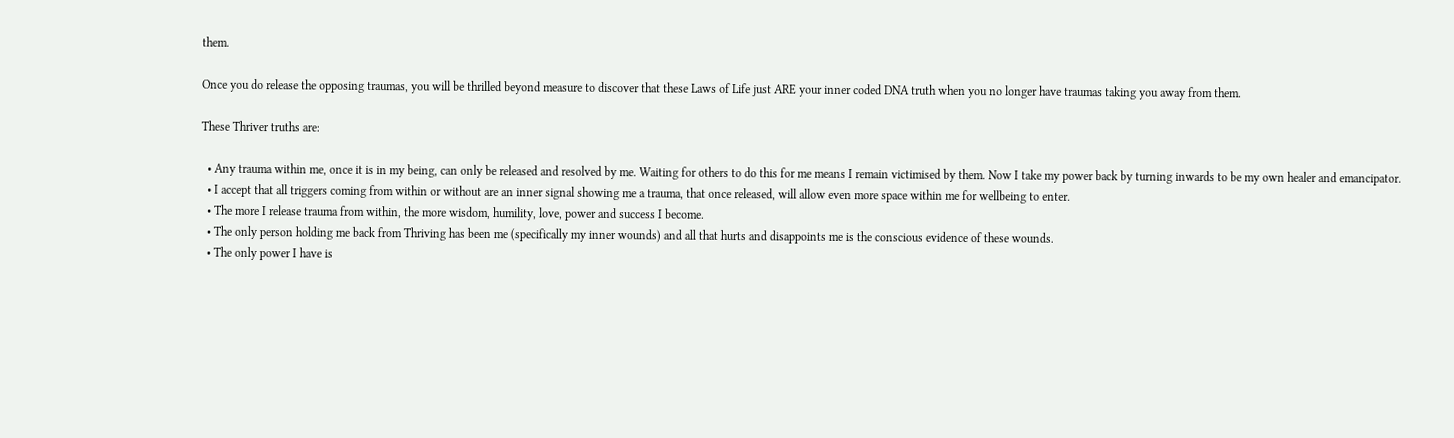them.

Once you do release the opposing traumas, you will be thrilled beyond measure to discover that these Laws of Life just ARE your inner coded DNA truth when you no longer have traumas taking you away from them.

These Thriver truths are:

  • Any trauma within me, once it is in my being, can only be released and resolved by me. Waiting for others to do this for me means I remain victimised by them. Now I take my power back by turning inwards to be my own healer and emancipator.
  • I accept that all triggers coming from within or without are an inner signal showing me a trauma, that once released, will allow even more space within me for wellbeing to enter.
  • The more I release trauma from within, the more wisdom, humility, love, power and success I become.
  • The only person holding me back from Thriving has been me (specifically my inner wounds) and all that hurts and disappoints me is the conscious evidence of these wounds.
  • The only power I have is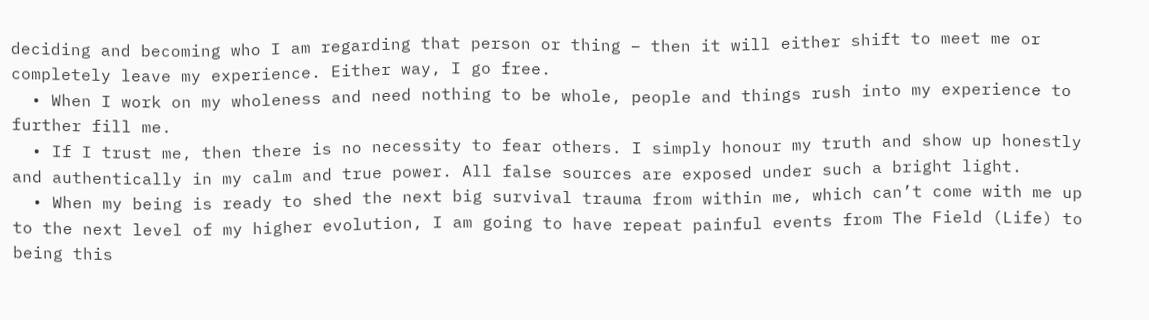deciding and becoming who I am regarding that person or thing – then it will either shift to meet me or completely leave my experience. Either way, I go free.
  • When I work on my wholeness and need nothing to be whole, people and things rush into my experience to further fill me.
  • If I trust me, then there is no necessity to fear others. I simply honour my truth and show up honestly and authentically in my calm and true power. All false sources are exposed under such a bright light.
  • When my being is ready to shed the next big survival trauma from within me, which can’t come with me up to the next level of my higher evolution, I am going to have repeat painful events from The Field (Life) to being this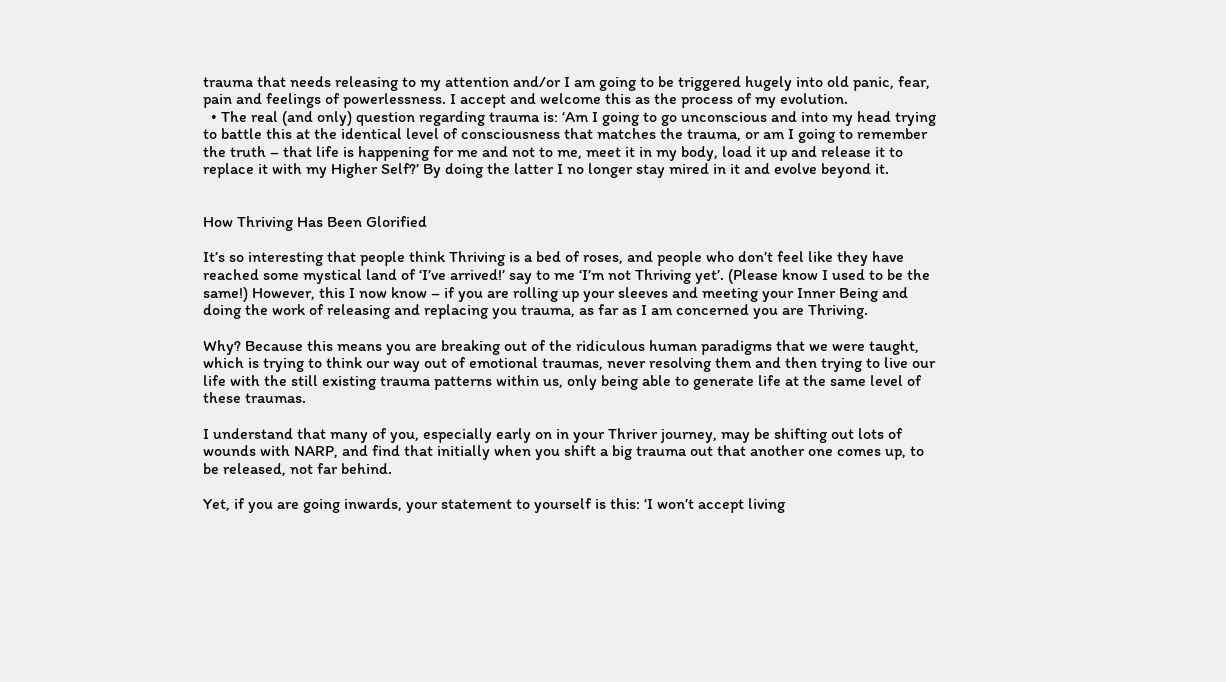trauma that needs releasing to my attention and/or I am going to be triggered hugely into old panic, fear, pain and feelings of powerlessness. I accept and welcome this as the process of my evolution.
  • The real (and only) question regarding trauma is: ‘Am I going to go unconscious and into my head trying to battle this at the identical level of consciousness that matches the trauma, or am I going to remember the truth – that life is happening for me and not to me, meet it in my body, load it up and release it to replace it with my Higher Self?’ By doing the latter I no longer stay mired in it and evolve beyond it.


How Thriving Has Been Glorified

It’s so interesting that people think Thriving is a bed of roses, and people who don’t feel like they have reached some mystical land of ‘I’ve arrived!’ say to me ‘I’m not Thriving yet’. (Please know I used to be the same!) However, this I now know – if you are rolling up your sleeves and meeting your Inner Being and doing the work of releasing and replacing you trauma, as far as I am concerned you are Thriving.

Why? Because this means you are breaking out of the ridiculous human paradigms that we were taught, which is trying to think our way out of emotional traumas, never resolving them and then trying to live our life with the still existing trauma patterns within us, only being able to generate life at the same level of these traumas.

I understand that many of you, especially early on in your Thriver journey, may be shifting out lots of wounds with NARP, and find that initially when you shift a big trauma out that another one comes up, to be released, not far behind.

Yet, if you are going inwards, your statement to yourself is this: ‘I won’t accept living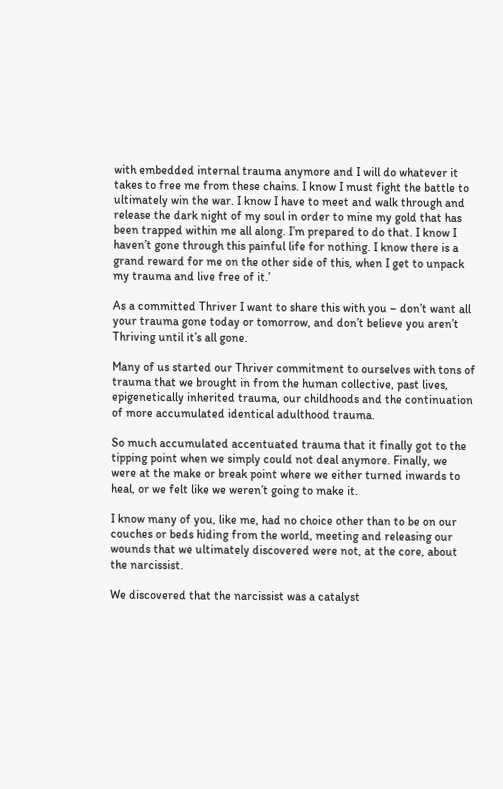with embedded internal trauma anymore and I will do whatever it takes to free me from these chains. I know I must fight the battle to ultimately win the war. I know I have to meet and walk through and release the dark night of my soul in order to mine my gold that has been trapped within me all along. I’m prepared to do that. I know I haven’t gone through this painful life for nothing. I know there is a grand reward for me on the other side of this, when I get to unpack my trauma and live free of it.’

As a committed Thriver I want to share this with you – don’t want all your trauma gone today or tomorrow, and don’t believe you aren’t Thriving until it’s all gone.

Many of us started our Thriver commitment to ourselves with tons of trauma that we brought in from the human collective, past lives, epigenetically inherited trauma, our childhoods and the continuation of more accumulated identical adulthood trauma.

So much accumulated accentuated trauma that it finally got to the tipping point when we simply could not deal anymore. Finally, we were at the make or break point where we either turned inwards to heal, or we felt like we weren’t going to make it.

I know many of you, like me, had no choice other than to be on our couches or beds hiding from the world, meeting and releasing our wounds that we ultimately discovered were not, at the core, about the narcissist.

We discovered that the narcissist was a catalyst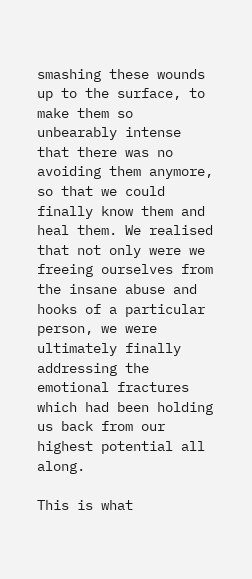smashing these wounds up to the surface, to make them so unbearably intense that there was no avoiding them anymore, so that we could finally know them and heal them. We realised that not only were we freeing ourselves from the insane abuse and hooks of a particular person, we were ultimately finally addressing the emotional fractures which had been holding us back from our highest potential all along.

This is what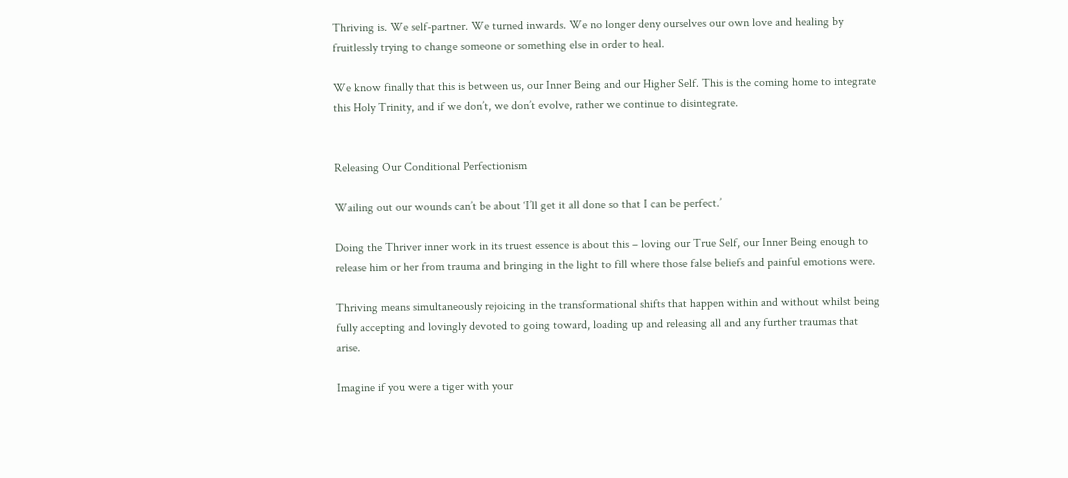Thriving is. We self-partner. We turned inwards. We no longer deny ourselves our own love and healing by fruitlessly trying to change someone or something else in order to heal.

We know finally that this is between us, our Inner Being and our Higher Self. This is the coming home to integrate this Holy Trinity, and if we don’t, we don’t evolve, rather we continue to disintegrate.


Releasing Our Conditional Perfectionism

Wailing out our wounds can’t be about ‘I’ll get it all done so that I can be perfect.’

Doing the Thriver inner work in its truest essence is about this – loving our True Self, our Inner Being enough to release him or her from trauma and bringing in the light to fill where those false beliefs and painful emotions were.

Thriving means simultaneously rejoicing in the transformational shifts that happen within and without whilst being fully accepting and lovingly devoted to going toward, loading up and releasing all and any further traumas that arise.

Imagine if you were a tiger with your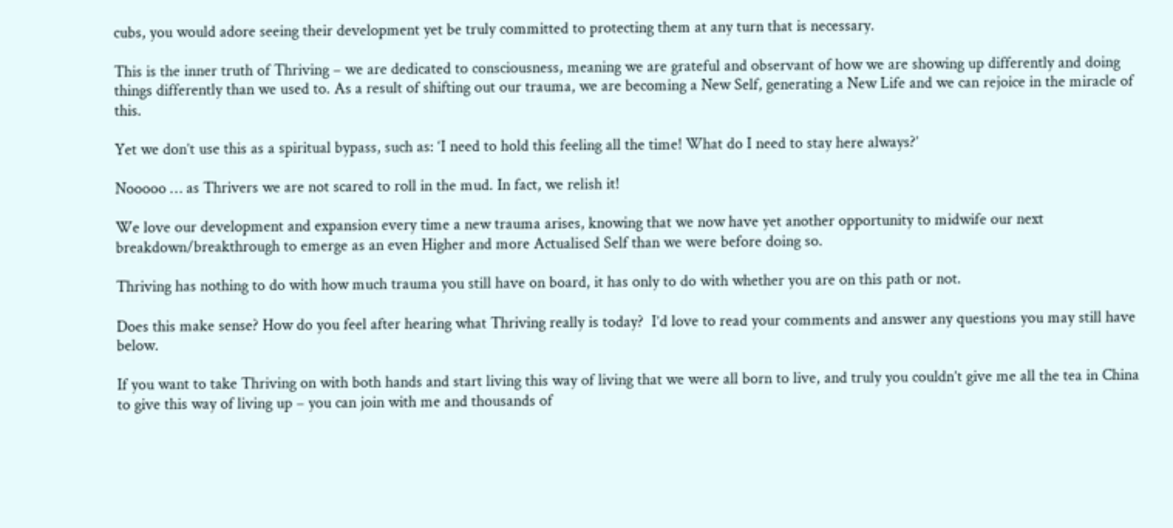cubs, you would adore seeing their development yet be truly committed to protecting them at any turn that is necessary.

This is the inner truth of Thriving – we are dedicated to consciousness, meaning we are grateful and observant of how we are showing up differently and doing things differently than we used to. As a result of shifting out our trauma, we are becoming a New Self, generating a New Life and we can rejoice in the miracle of this.

Yet we don’t use this as a spiritual bypass, such as: ‘I need to hold this feeling all the time! What do I need to stay here always?’

Nooooo … as Thrivers we are not scared to roll in the mud. In fact, we relish it!

We love our development and expansion every time a new trauma arises, knowing that we now have yet another opportunity to midwife our next breakdown/breakthrough to emerge as an even Higher and more Actualised Self than we were before doing so.

Thriving has nothing to do with how much trauma you still have on board, it has only to do with whether you are on this path or not.

Does this make sense? How do you feel after hearing what Thriving really is today?  I’d love to read your comments and answer any questions you may still have below.

If you want to take Thriving on with both hands and start living this way of living that we were all born to live, and truly you couldn’t give me all the tea in China to give this way of living up – you can join with me and thousands of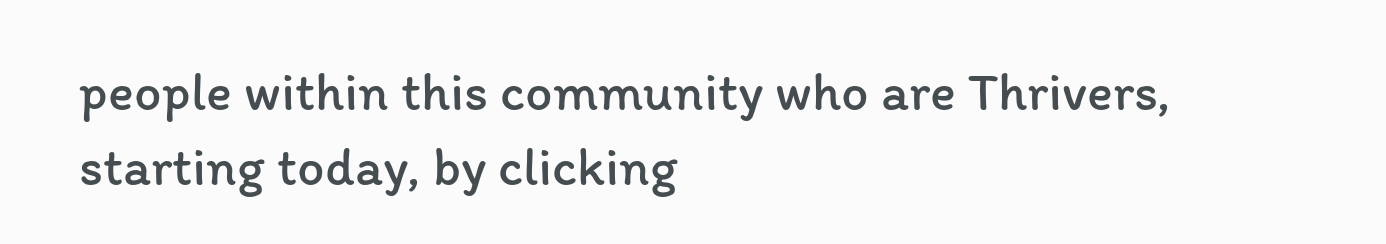people within this community who are Thrivers, starting today, by clicking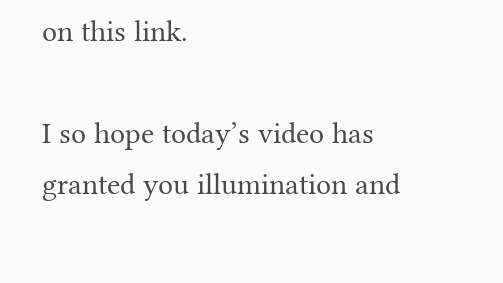on this link.

I so hope today’s video has granted you illumination and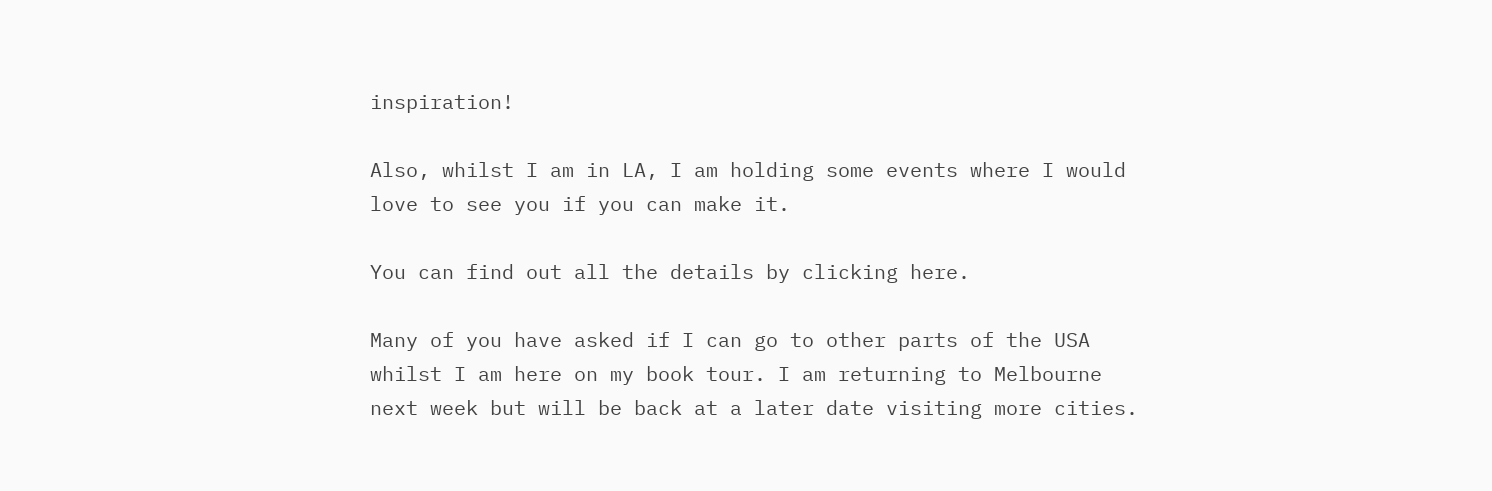inspiration!

Also, whilst I am in LA, I am holding some events where I would love to see you if you can make it.

You can find out all the details by clicking here.

Many of you have asked if I can go to other parts of the USA whilst I am here on my book tour. I am returning to Melbourne next week but will be back at a later date visiting more cities.